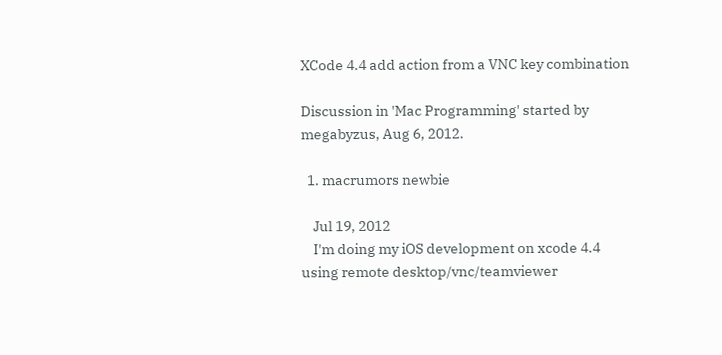XCode 4.4 add action from a VNC key combination

Discussion in 'Mac Programming' started by megabyzus, Aug 6, 2012.

  1. macrumors newbie

    Jul 19, 2012
    I'm doing my iOS development on xcode 4.4 using remote desktop/vnc/teamviewer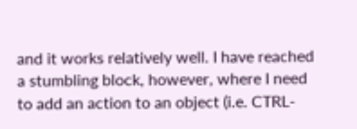and it works relatively well. I have reached a stumbling block, however, where I need to add an action to an object (i.e. CTRL-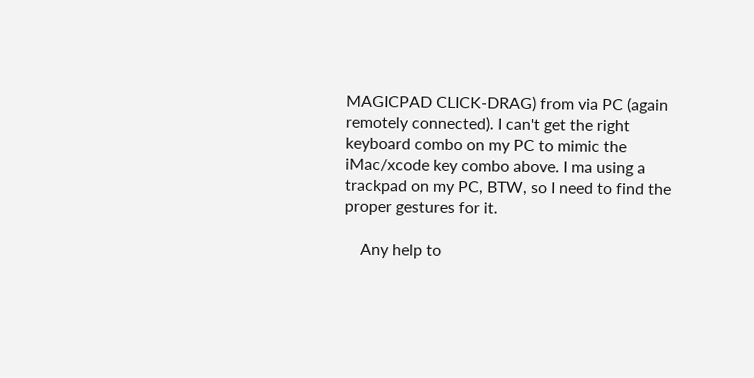MAGICPAD CLICK-DRAG) from via PC (again remotely connected). I can't get the right keyboard combo on my PC to mimic the iMac/xcode key combo above. I ma using a trackpad on my PC, BTW, so I need to find the proper gestures for it.

    Any help to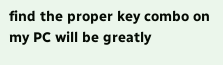find the proper key combo on my PC will be greatly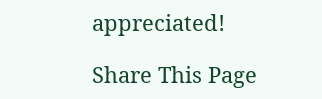appreciated!

Share This Page